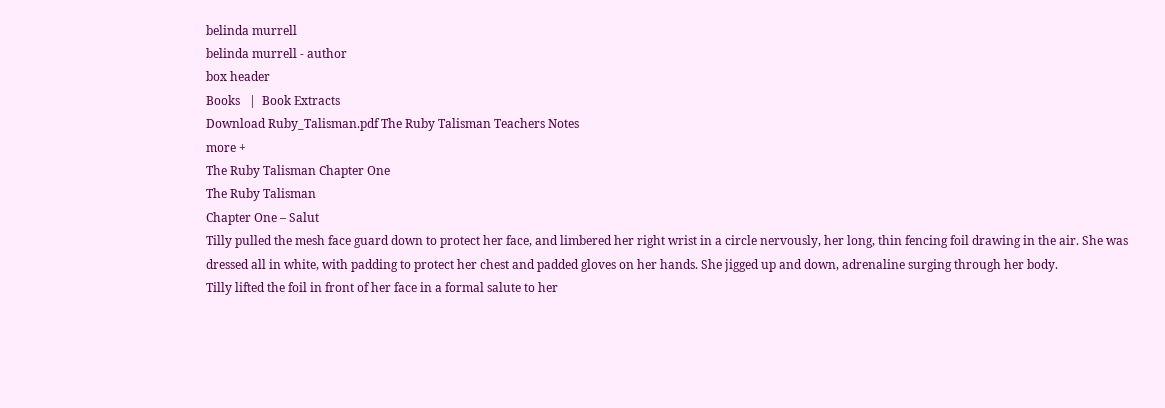belinda murrell
belinda murrell - author
box header
Books   |  Book Extracts
Download Ruby_Talisman.pdf The Ruby Talisman Teachers Notes
more +
The Ruby Talisman Chapter One
The Ruby Talisman
Chapter One – Salut
Tilly pulled the mesh face guard down to protect her face, and limbered her right wrist in a circle nervously, her long, thin fencing foil drawing in the air. She was dressed all in white, with padding to protect her chest and padded gloves on her hands. She jigged up and down, adrenaline surging through her body.
Tilly lifted the foil in front of her face in a formal salute to her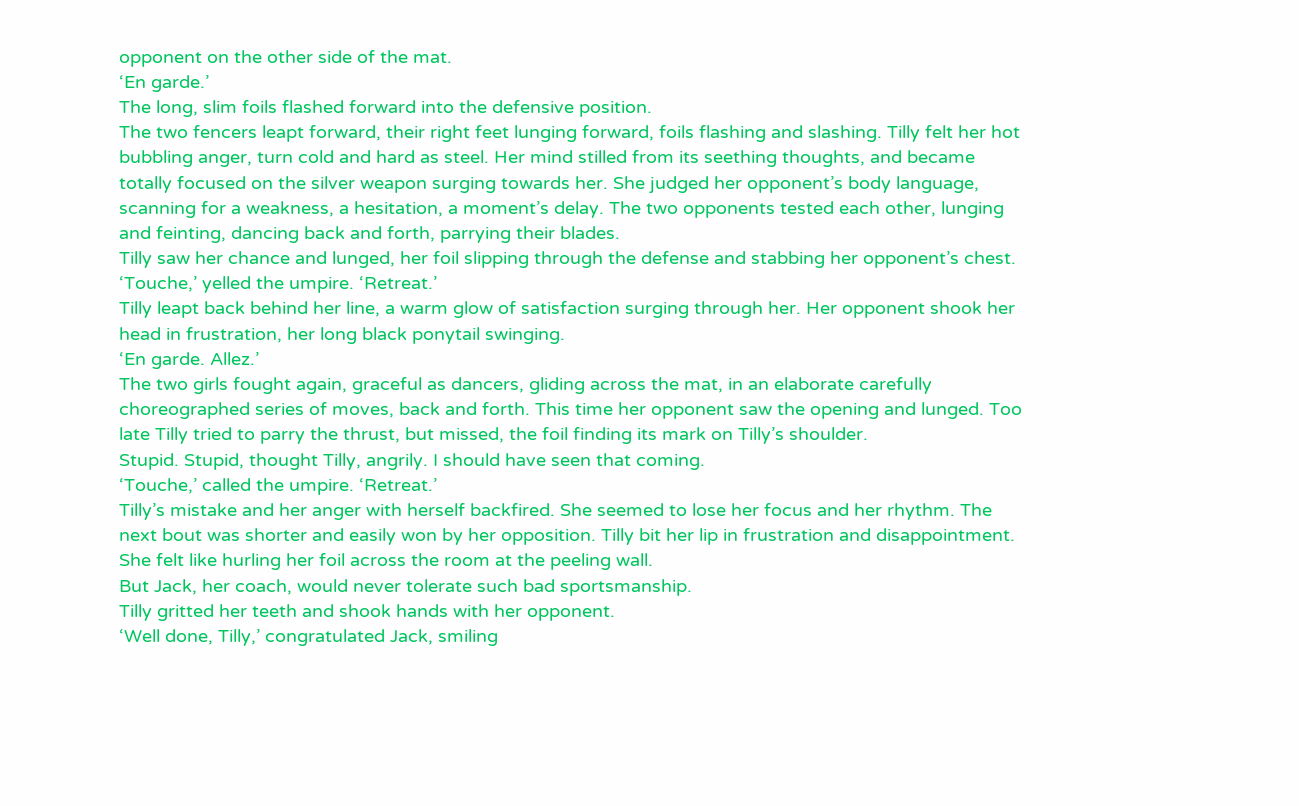opponent on the other side of the mat.
‘En garde.’
The long, slim foils flashed forward into the defensive position.
The two fencers leapt forward, their right feet lunging forward, foils flashing and slashing. Tilly felt her hot bubbling anger, turn cold and hard as steel. Her mind stilled from its seething thoughts, and became totally focused on the silver weapon surging towards her. She judged her opponent’s body language, scanning for a weakness, a hesitation, a moment’s delay. The two opponents tested each other, lunging and feinting, dancing back and forth, parrying their blades.
Tilly saw her chance and lunged, her foil slipping through the defense and stabbing her opponent’s chest.
‘Touche,’ yelled the umpire. ‘Retreat.’
Tilly leapt back behind her line, a warm glow of satisfaction surging through her. Her opponent shook her head in frustration, her long black ponytail swinging.
‘En garde. Allez.’
The two girls fought again, graceful as dancers, gliding across the mat, in an elaborate carefully choreographed series of moves, back and forth. This time her opponent saw the opening and lunged. Too late Tilly tried to parry the thrust, but missed, the foil finding its mark on Tilly’s shoulder.
Stupid. Stupid, thought Tilly, angrily. I should have seen that coming.
‘Touche,’ called the umpire. ‘Retreat.’
Tilly’s mistake and her anger with herself backfired. She seemed to lose her focus and her rhythm. The next bout was shorter and easily won by her opposition. Tilly bit her lip in frustration and disappointment. She felt like hurling her foil across the room at the peeling wall.
But Jack, her coach, would never tolerate such bad sportsmanship.
Tilly gritted her teeth and shook hands with her opponent.
‘Well done, Tilly,’ congratulated Jack, smiling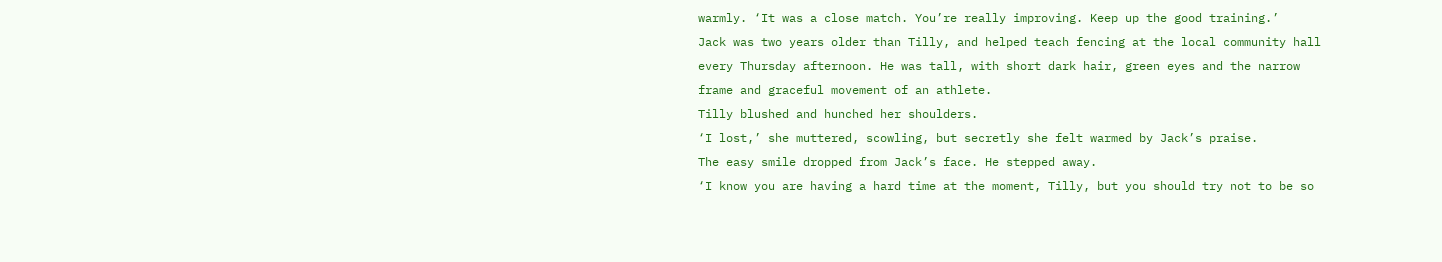warmly. ‘It was a close match. You’re really improving. Keep up the good training.’
Jack was two years older than Tilly, and helped teach fencing at the local community hall every Thursday afternoon. He was tall, with short dark hair, green eyes and the narrow frame and graceful movement of an athlete.
Tilly blushed and hunched her shoulders.
‘I lost,’ she muttered, scowling, but secretly she felt warmed by Jack’s praise.
The easy smile dropped from Jack’s face. He stepped away.
‘I know you are having a hard time at the moment, Tilly, but you should try not to be so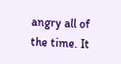angry all of the time. It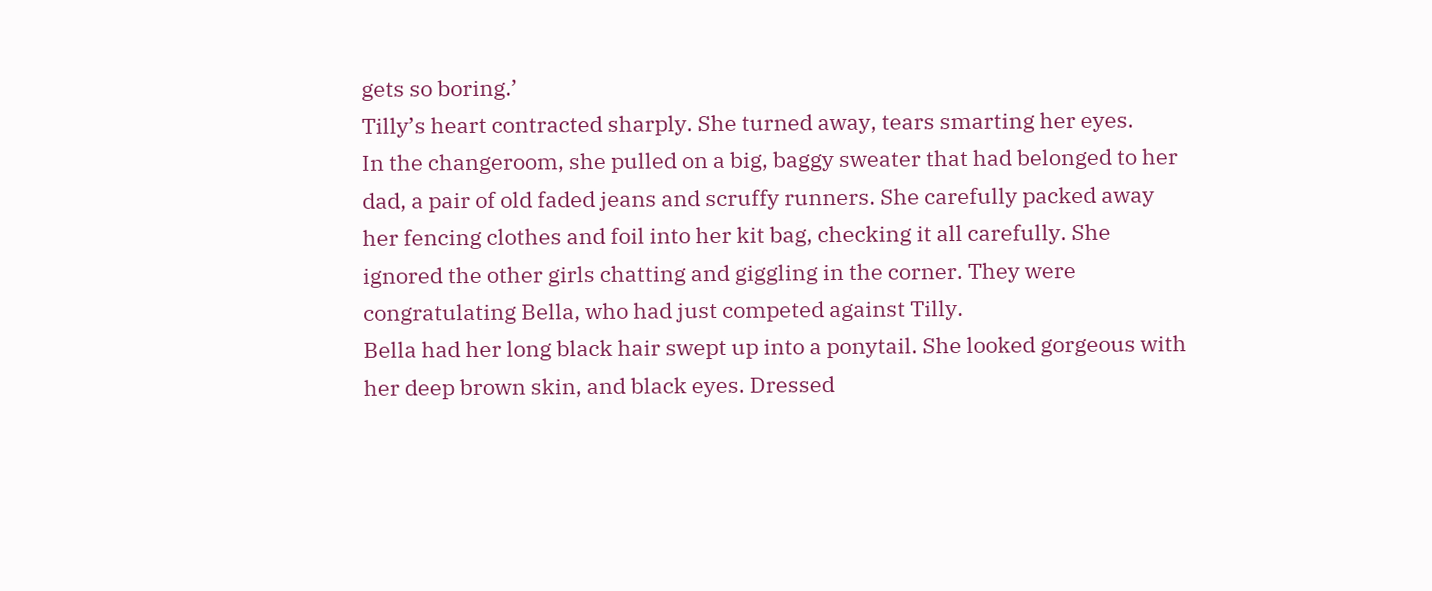gets so boring.’
Tilly’s heart contracted sharply. She turned away, tears smarting her eyes.
In the changeroom, she pulled on a big, baggy sweater that had belonged to her dad, a pair of old faded jeans and scruffy runners. She carefully packed away her fencing clothes and foil into her kit bag, checking it all carefully. She ignored the other girls chatting and giggling in the corner. They were congratulating Bella, who had just competed against Tilly.
Bella had her long black hair swept up into a ponytail. She looked gorgeous with her deep brown skin, and black eyes. Dressed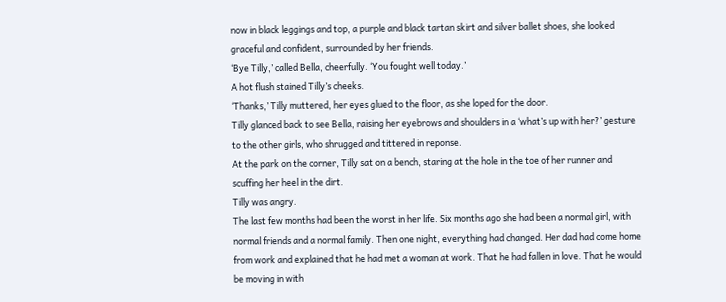now in black leggings and top, a purple and black tartan skirt and silver ballet shoes, she looked graceful and confident, surrounded by her friends.
‘Bye Tilly,’ called Bella, cheerfully. ‘You fought well today.’
A hot flush stained Tilly’s cheeks.
‘Thanks,’ Tilly muttered, her eyes glued to the floor, as she loped for the door.
Tilly glanced back to see Bella, raising her eyebrows and shoulders in a ‘what’s up with her?’ gesture to the other girls, who shrugged and tittered in reponse.
At the park on the corner, Tilly sat on a bench, staring at the hole in the toe of her runner and scuffing her heel in the dirt.
Tilly was angry.
The last few months had been the worst in her life. Six months ago she had been a normal girl, with normal friends and a normal family. Then one night, everything had changed. Her dad had come home from work and explained that he had met a woman at work. That he had fallen in love. That he would be moving in with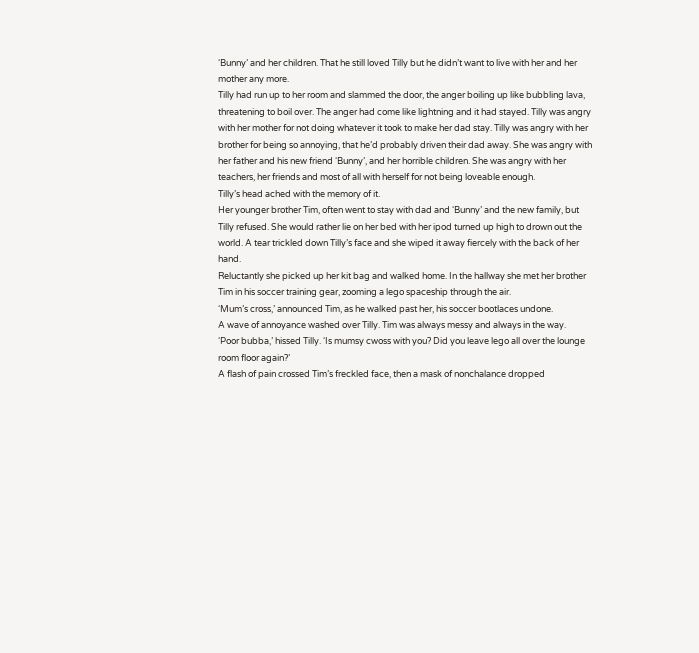‘Bunny’ and her children. That he still loved Tilly but he didn’t want to live with her and her mother any more.
Tilly had run up to her room and slammed the door, the anger boiling up like bubbling lava, threatening to boil over. The anger had come like lightning and it had stayed. Tilly was angry with her mother for not doing whatever it took to make her dad stay. Tilly was angry with her brother for being so annoying, that he’d probably driven their dad away. She was angry with her father and his new friend ‘Bunny’, and her horrible children. She was angry with her teachers, her friends and most of all with herself for not being loveable enough.
Tilly’s head ached with the memory of it.
Her younger brother Tim, often went to stay with dad and ‘Bunny’ and the new family, but Tilly refused. She would rather lie on her bed with her ipod turned up high to drown out the world. A tear trickled down Tilly’s face and she wiped it away fiercely with the back of her hand.
Reluctantly she picked up her kit bag and walked home. In the hallway she met her brother Tim in his soccer training gear, zooming a lego spaceship through the air.
‘Mum’s cross,’ announced Tim, as he walked past her, his soccer bootlaces undone.
A wave of annoyance washed over Tilly. Tim was always messy and always in the way.
‘Poor bubba,’ hissed Tilly. ‘Is mumsy cwoss with you? Did you leave lego all over the lounge room floor again?’
A flash of pain crossed Tim’s freckled face, then a mask of nonchalance dropped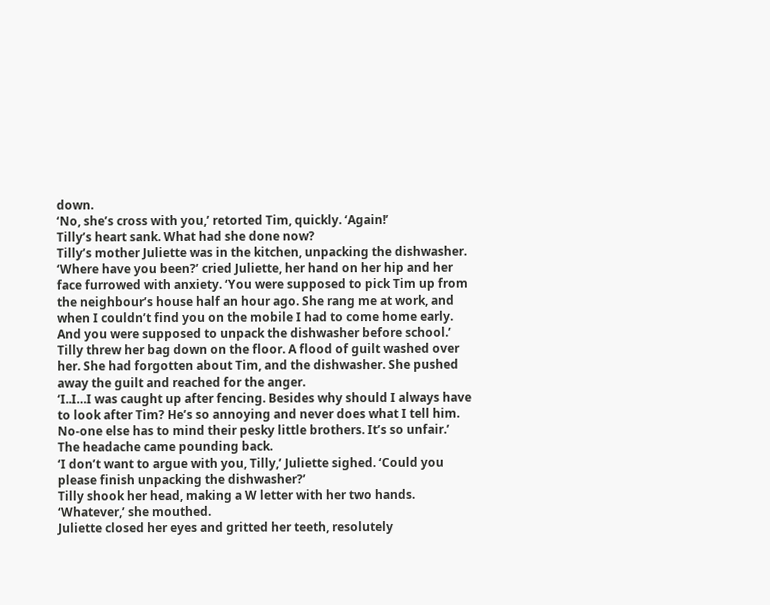down.
‘No, she’s cross with you,’ retorted Tim, quickly. ‘Again!’
Tilly’s heart sank. What had she done now?
Tilly’s mother Juliette was in the kitchen, unpacking the dishwasher.
‘Where have you been?’ cried Juliette, her hand on her hip and her face furrowed with anxiety. ‘You were supposed to pick Tim up from the neighbour’s house half an hour ago. She rang me at work, and when I couldn’t find you on the mobile I had to come home early. And you were supposed to unpack the dishwasher before school.’
Tilly threw her bag down on the floor. A flood of guilt washed over her. She had forgotten about Tim, and the dishwasher. She pushed away the guilt and reached for the anger.
‘I..I…I was caught up after fencing. Besides why should I always have to look after Tim? He’s so annoying and never does what I tell him. No-one else has to mind their pesky little brothers. It’s so unfair.’
The headache came pounding back.
‘I don’t want to argue with you, Tilly,’ Juliette sighed. ‘Could you please finish unpacking the dishwasher?’
Tilly shook her head, making a W letter with her two hands. ‘Whatever,’ she mouthed.
Juliette closed her eyes and gritted her teeth, resolutely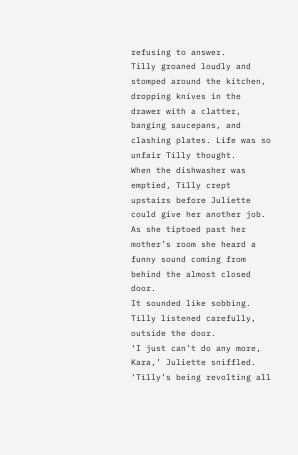refusing to answer.
Tilly groaned loudly and stomped around the kitchen, dropping knives in the drawer with a clatter, banging saucepans, and clashing plates. Life was so unfair Tilly thought.
When the dishwasher was emptied, Tilly crept upstairs before Juliette could give her another job. As she tiptoed past her mother’s room she heard a funny sound coming from behind the almost closed door.
It sounded like sobbing. Tilly listened carefully, outside the door.
‘I just can’t do any more, Kara,’ Juliette sniffled. ‘Tilly’s being revolting all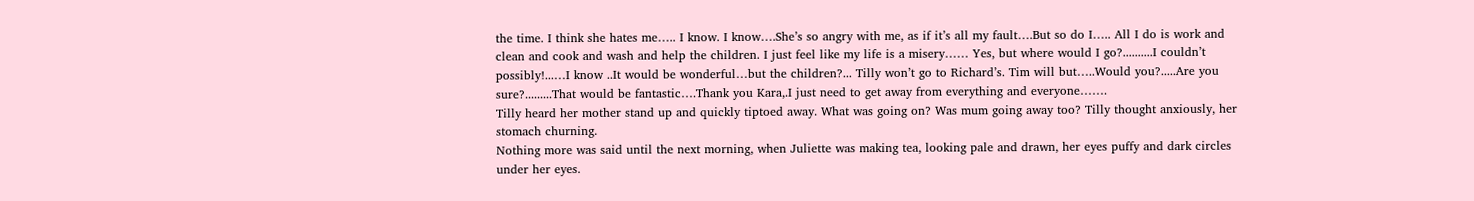the time. I think she hates me….. I know. I know….She’s so angry with me, as if it’s all my fault….But so do I….. All I do is work and clean and cook and wash and help the children. I just feel like my life is a misery…… Yes, but where would I go?..........I couldn’t possibly!...…I know ..It would be wonderful…but the children?... Tilly won’t go to Richard’s. Tim will but…..Would you?.....Are you sure?.........That would be fantastic….Thank you Kara,.I just need to get away from everything and everyone…….
Tilly heard her mother stand up and quickly tiptoed away. What was going on? Was mum going away too? Tilly thought anxiously, her stomach churning.
Nothing more was said until the next morning, when Juliette was making tea, looking pale and drawn, her eyes puffy and dark circles under her eyes.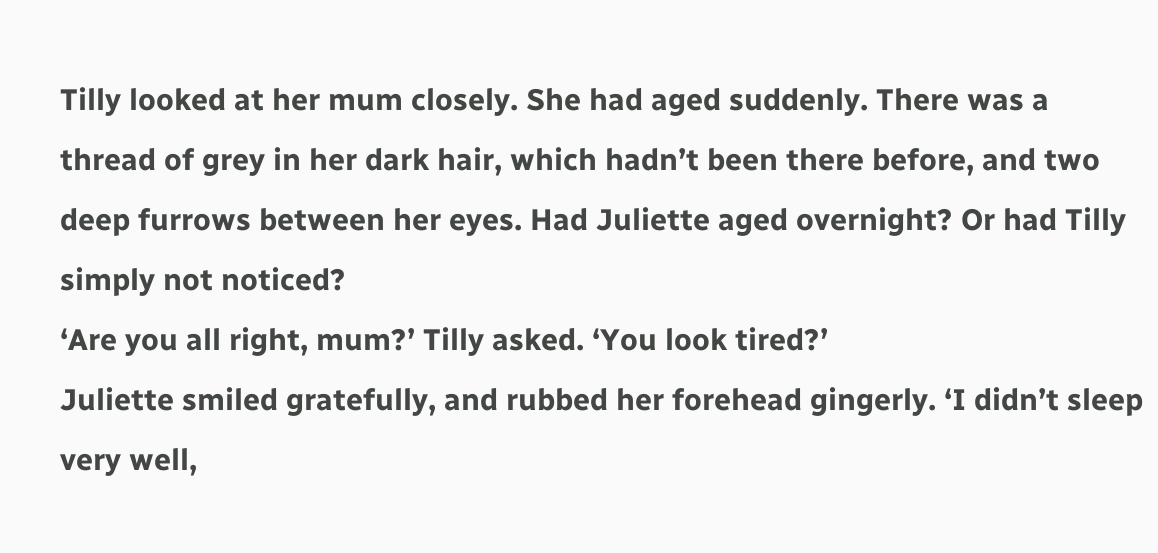Tilly looked at her mum closely. She had aged suddenly. There was a thread of grey in her dark hair, which hadn’t been there before, and two deep furrows between her eyes. Had Juliette aged overnight? Or had Tilly simply not noticed?
‘Are you all right, mum?’ Tilly asked. ‘You look tired?’
Juliette smiled gratefully, and rubbed her forehead gingerly. ‘I didn’t sleep very well,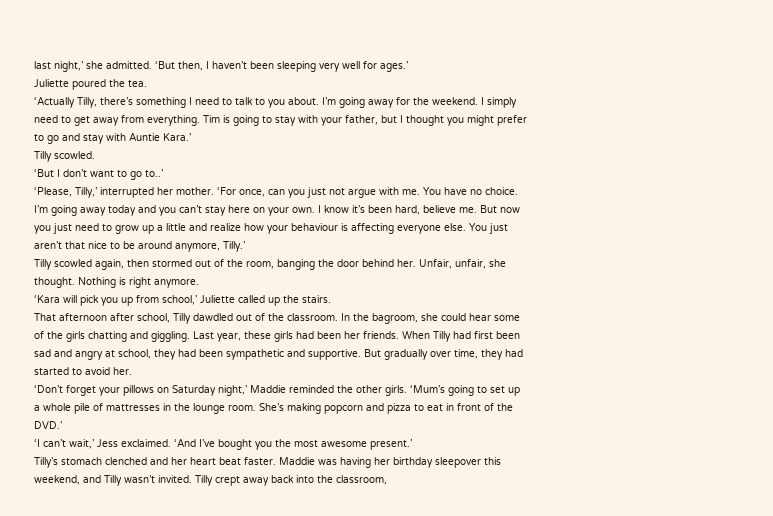last night,’ she admitted. ‘But then, I haven’t been sleeping very well for ages.’
Juliette poured the tea.
‘Actually Tilly, there’s something I need to talk to you about. I’m going away for the weekend. I simply need to get away from everything. Tim is going to stay with your father, but I thought you might prefer to go and stay with Auntie Kara.’
Tilly scowled.
‘But I don’t want to go to..’
‘Please, Tilly,’ interrupted her mother. ‘For once, can you just not argue with me. You have no choice. I’m going away today and you can’t stay here on your own. I know it’s been hard, believe me. But now you just need to grow up a little and realize how your behaviour is affecting everyone else. You just aren’t that nice to be around anymore, Tilly.’
Tilly scowled again, then stormed out of the room, banging the door behind her. Unfair, unfair, she thought. Nothing is right anymore.
‘Kara will pick you up from school,’ Juliette called up the stairs.
That afternoon after school, Tilly dawdled out of the classroom. In the bagroom, she could hear some of the girls chatting and giggling. Last year, these girls had been her friends. When Tilly had first been sad and angry at school, they had been sympathetic and supportive. But gradually over time, they had started to avoid her.
‘Don’t forget your pillows on Saturday night,’ Maddie reminded the other girls. ‘Mum’s going to set up a whole pile of mattresses in the lounge room. She’s making popcorn and pizza to eat in front of the DVD.’
‘I can’t wait,’ Jess exclaimed. ‘And I’ve bought you the most awesome present.’
Tilly’s stomach clenched and her heart beat faster. Maddie was having her birthday sleepover this weekend, and Tilly wasn’t invited. Tilly crept away back into the classroom,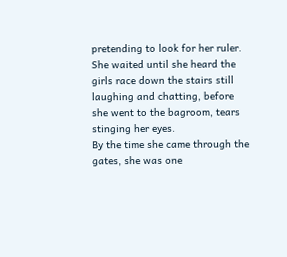pretending to look for her ruler. She waited until she heard the girls race down the stairs still laughing and chatting, before she went to the bagroom, tears stinging her eyes.
By the time she came through the gates, she was one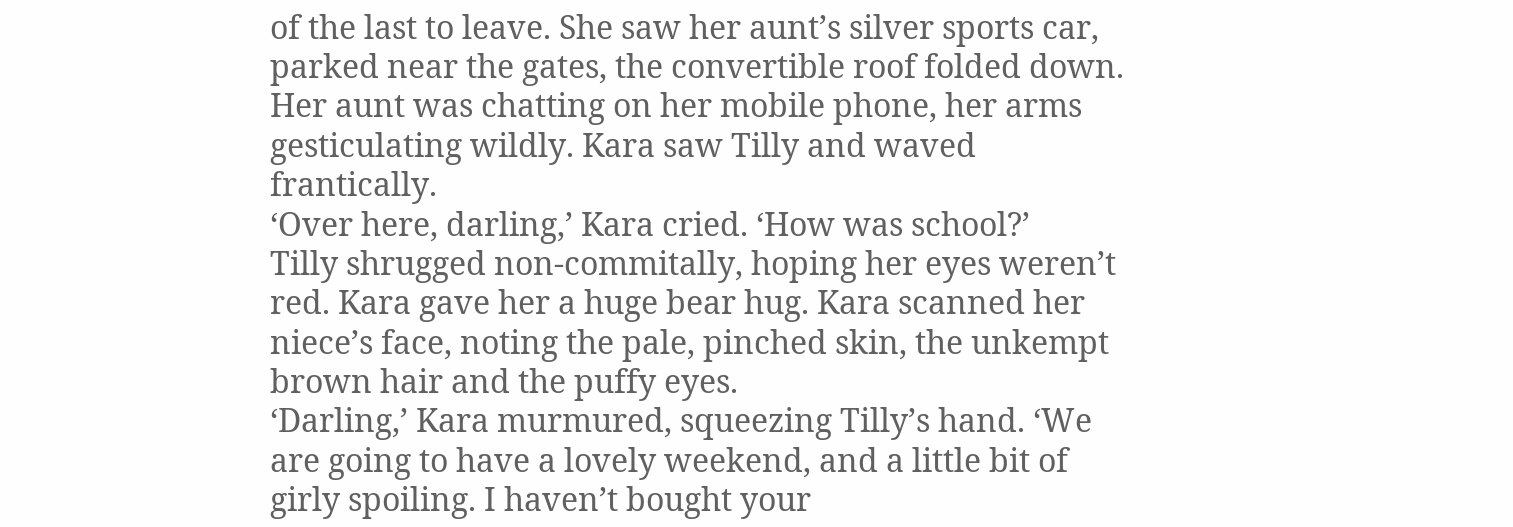of the last to leave. She saw her aunt’s silver sports car, parked near the gates, the convertible roof folded down. Her aunt was chatting on her mobile phone, her arms gesticulating wildly. Kara saw Tilly and waved frantically.
‘Over here, darling,’ Kara cried. ‘How was school?’
Tilly shrugged non-commitally, hoping her eyes weren’t red. Kara gave her a huge bear hug. Kara scanned her niece’s face, noting the pale, pinched skin, the unkempt brown hair and the puffy eyes.
‘Darling,’ Kara murmured, squeezing Tilly’s hand. ‘We are going to have a lovely weekend, and a little bit of girly spoiling. I haven’t bought your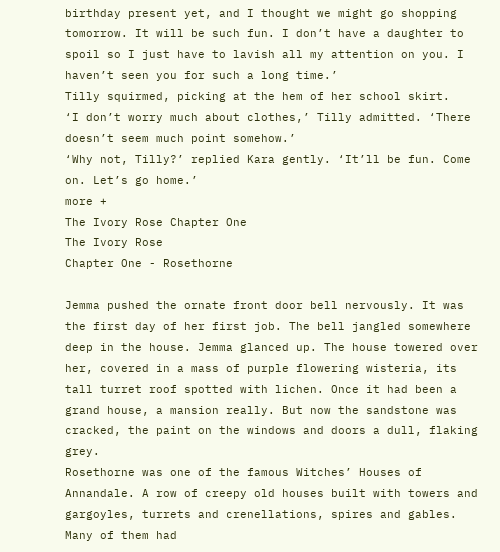birthday present yet, and I thought we might go shopping tomorrow. It will be such fun. I don’t have a daughter to spoil so I just have to lavish all my attention on you. I haven’t seen you for such a long time.’
Tilly squirmed, picking at the hem of her school skirt.
‘I don’t worry much about clothes,’ Tilly admitted. ‘There doesn’t seem much point somehow.’
‘Why not, Tilly?’ replied Kara gently. ‘It’ll be fun. Come on. Let’s go home.’
more +
The Ivory Rose Chapter One
The Ivory Rose
Chapter One - Rosethorne

Jemma pushed the ornate front door bell nervously. It was the first day of her first job. The bell jangled somewhere deep in the house. Jemma glanced up. The house towered over her, covered in a mass of purple flowering wisteria, its tall turret roof spotted with lichen. Once it had been a grand house, a mansion really. But now the sandstone was cracked, the paint on the windows and doors a dull, flaking grey.
Rosethorne was one of the famous Witches’ Houses of Annandale. A row of creepy old houses built with towers and gargoyles, turrets and crenellations, spires and gables. Many of them had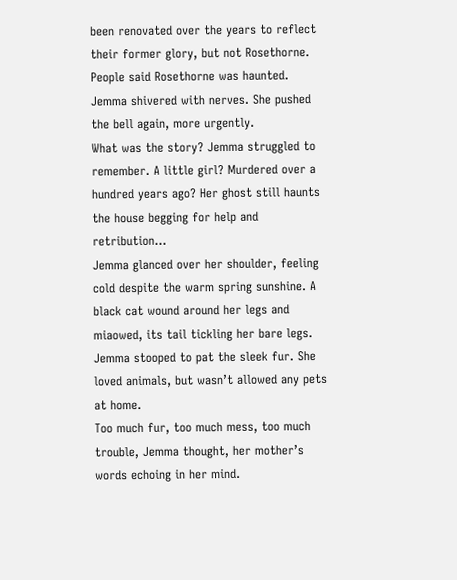been renovated over the years to reflect their former glory, but not Rosethorne. People said Rosethorne was haunted.
Jemma shivered with nerves. She pushed the bell again, more urgently.
What was the story? Jemma struggled to remember. A little girl? Murdered over a hundred years ago? Her ghost still haunts the house begging for help and retribution…
Jemma glanced over her shoulder, feeling cold despite the warm spring sunshine. A black cat wound around her legs and miaowed, its tail tickling her bare legs. Jemma stooped to pat the sleek fur. She loved animals, but wasn’t allowed any pets at home.
Too much fur, too much mess, too much trouble, Jemma thought, her mother’s words echoing in her mind.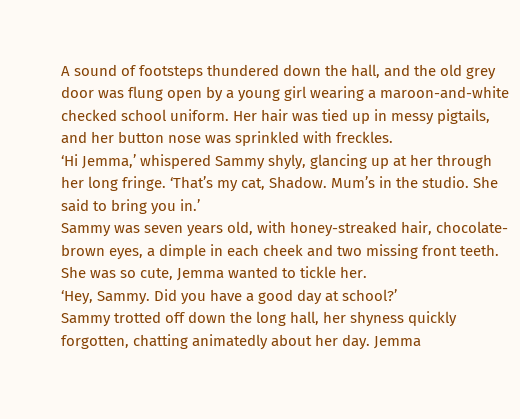A sound of footsteps thundered down the hall, and the old grey door was flung open by a young girl wearing a maroon-and-white checked school uniform. Her hair was tied up in messy pigtails, and her button nose was sprinkled with freckles.
‘Hi Jemma,’ whispered Sammy shyly, glancing up at her through her long fringe. ‘That’s my cat, Shadow. Mum’s in the studio. She said to bring you in.’
Sammy was seven years old, with honey-streaked hair, chocolate-brown eyes, a dimple in each cheek and two missing front teeth. She was so cute, Jemma wanted to tickle her.
‘Hey, Sammy. Did you have a good day at school?’
Sammy trotted off down the long hall, her shyness quickly forgotten, chatting animatedly about her day. Jemma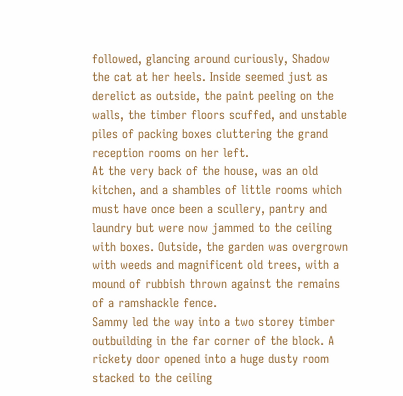followed, glancing around curiously, Shadow the cat at her heels. Inside seemed just as derelict as outside, the paint peeling on the walls, the timber floors scuffed, and unstable piles of packing boxes cluttering the grand reception rooms on her left.
At the very back of the house, was an old kitchen, and a shambles of little rooms which must have once been a scullery, pantry and laundry but were now jammed to the ceiling with boxes. Outside, the garden was overgrown with weeds and magnificent old trees, with a mound of rubbish thrown against the remains of a ramshackle fence.
Sammy led the way into a two storey timber outbuilding in the far corner of the block. A rickety door opened into a huge dusty room stacked to the ceiling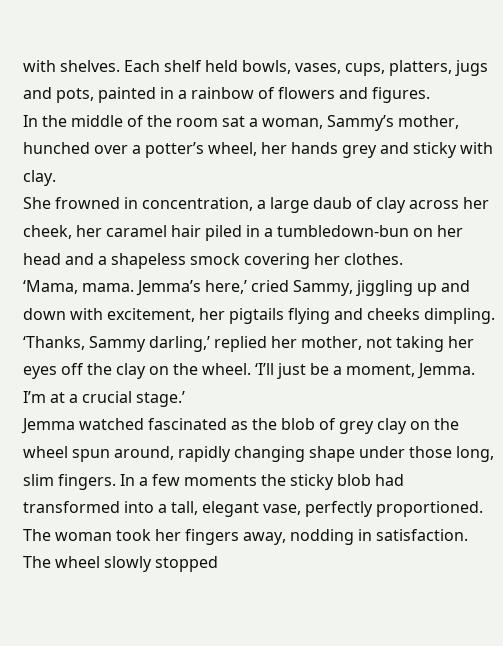with shelves. Each shelf held bowls, vases, cups, platters, jugs and pots, painted in a rainbow of flowers and figures.
In the middle of the room sat a woman, Sammy’s mother, hunched over a potter’s wheel, her hands grey and sticky with clay.
She frowned in concentration, a large daub of clay across her cheek, her caramel hair piled in a tumbledown-bun on her head and a shapeless smock covering her clothes.
‘Mama, mama. Jemma’s here,’ cried Sammy, jiggling up and down with excitement, her pigtails flying and cheeks dimpling.
‘Thanks, Sammy darling,’ replied her mother, not taking her eyes off the clay on the wheel. ‘I’ll just be a moment, Jemma. I’m at a crucial stage.’
Jemma watched fascinated as the blob of grey clay on the wheel spun around, rapidly changing shape under those long, slim fingers. In a few moments the sticky blob had transformed into a tall, elegant vase, perfectly proportioned. The woman took her fingers away, nodding in satisfaction. The wheel slowly stopped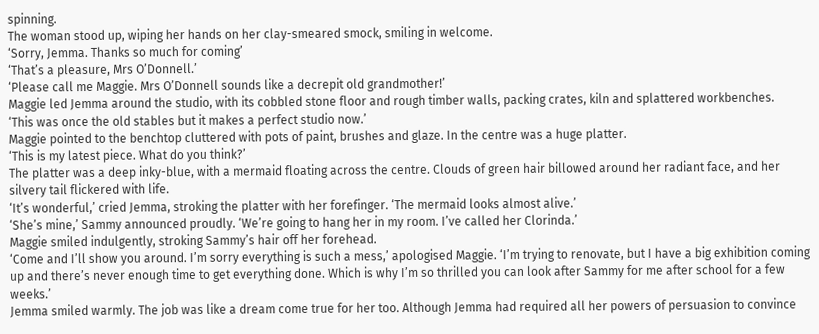spinning.
The woman stood up, wiping her hands on her clay-smeared smock, smiling in welcome.
‘Sorry, Jemma. Thanks so much for coming’
‘That’s a pleasure, Mrs O’Donnell.’
‘Please call me Maggie. Mrs O’Donnell sounds like a decrepit old grandmother!’
Maggie led Jemma around the studio, with its cobbled stone floor and rough timber walls, packing crates, kiln and splattered workbenches.
‘This was once the old stables but it makes a perfect studio now.’
Maggie pointed to the benchtop cluttered with pots of paint, brushes and glaze. In the centre was a huge platter.
‘This is my latest piece. What do you think?’
The platter was a deep inky-blue, with a mermaid floating across the centre. Clouds of green hair billowed around her radiant face, and her silvery tail flickered with life.
‘It’s wonderful,’ cried Jemma, stroking the platter with her forefinger. ‘The mermaid looks almost alive.’
‘She’s mine,’ Sammy announced proudly. ‘We’re going to hang her in my room. I’ve called her Clorinda.’
Maggie smiled indulgently, stroking Sammy’s hair off her forehead.
‘Come and I’ll show you around. I’m sorry everything is such a mess,’ apologised Maggie. ‘I’m trying to renovate, but I have a big exhibition coming up and there’s never enough time to get everything done. Which is why I’m so thrilled you can look after Sammy for me after school for a few weeks.’
Jemma smiled warmly. The job was like a dream come true for her too. Although Jemma had required all her powers of persuasion to convince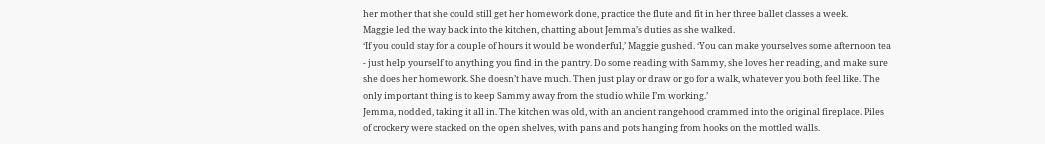her mother that she could still get her homework done, practice the flute and fit in her three ballet classes a week.
Maggie led the way back into the kitchen, chatting about Jemma’s duties as she walked.
‘If you could stay for a couple of hours it would be wonderful,’ Maggie gushed. ‘You can make yourselves some afternoon tea - just help yourself to anything you find in the pantry. Do some reading with Sammy, she loves her reading, and make sure she does her homework. She doesn’t have much. Then just play or draw or go for a walk, whatever you both feel like. The only important thing is to keep Sammy away from the studio while I’m working.’
Jemma, nodded, taking it all in. The kitchen was old, with an ancient rangehood crammed into the original fireplace. Piles of crockery were stacked on the open shelves, with pans and pots hanging from hooks on the mottled walls.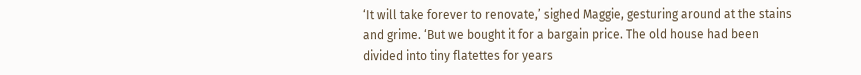‘It will take forever to renovate,’ sighed Maggie, gesturing around at the stains and grime. ‘But we bought it for a bargain price. The old house had been divided into tiny flatettes for years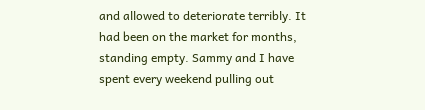and allowed to deteriorate terribly. It had been on the market for months, standing empty. Sammy and I have spent every weekend pulling out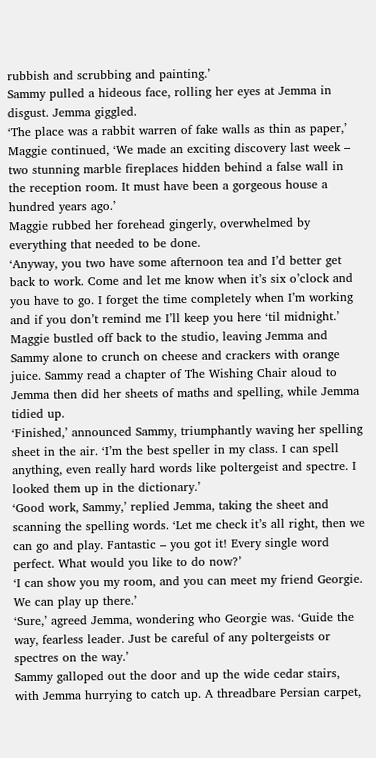rubbish and scrubbing and painting.’
Sammy pulled a hideous face, rolling her eyes at Jemma in disgust. Jemma giggled.
‘The place was a rabbit warren of fake walls as thin as paper,’ Maggie continued, ‘We made an exciting discovery last week – two stunning marble fireplaces hidden behind a false wall in the reception room. It must have been a gorgeous house a hundred years ago.’
Maggie rubbed her forehead gingerly, overwhelmed by everything that needed to be done.
‘Anyway, you two have some afternoon tea and I’d better get back to work. Come and let me know when it’s six o’clock and you have to go. I forget the time completely when I’m working and if you don’t remind me I’ll keep you here ‘til midnight.’
Maggie bustled off back to the studio, leaving Jemma and Sammy alone to crunch on cheese and crackers with orange juice. Sammy read a chapter of The Wishing Chair aloud to Jemma then did her sheets of maths and spelling, while Jemma tidied up.
‘Finished,’ announced Sammy, triumphantly waving her spelling sheet in the air. ‘I’m the best speller in my class. I can spell anything, even really hard words like poltergeist and spectre. I looked them up in the dictionary.’
‘Good work, Sammy,’ replied Jemma, taking the sheet and scanning the spelling words. ‘Let me check it’s all right, then we can go and play. Fantastic – you got it! Every single word perfect. What would you like to do now?’
‘I can show you my room, and you can meet my friend Georgie. We can play up there.’
‘Sure,’ agreed Jemma, wondering who Georgie was. ‘Guide the way, fearless leader. Just be careful of any poltergeists or spectres on the way.’
Sammy galloped out the door and up the wide cedar stairs, with Jemma hurrying to catch up. A threadbare Persian carpet,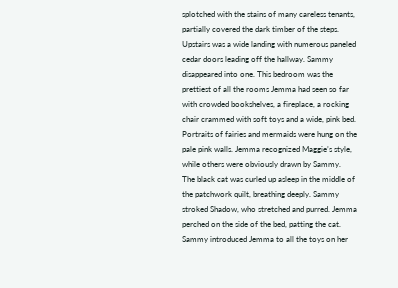splotched with the stains of many careless tenants, partially covered the dark timber of the steps.
Upstairs was a wide landing with numerous paneled cedar doors leading off the hallway. Sammy disappeared into one. This bedroom was the prettiest of all the rooms Jemma had seen so far with crowded bookshelves, a fireplace, a rocking chair crammed with soft toys and a wide, pink bed. Portraits of fairies and mermaids were hung on the pale pink walls. Jemma recognized Maggie’s style, while others were obviously drawn by Sammy.
The black cat was curled up asleep in the middle of the patchwork quilt, breathing deeply. Sammy stroked Shadow, who stretched and purred. Jemma perched on the side of the bed, patting the cat.
Sammy introduced Jemma to all the toys on her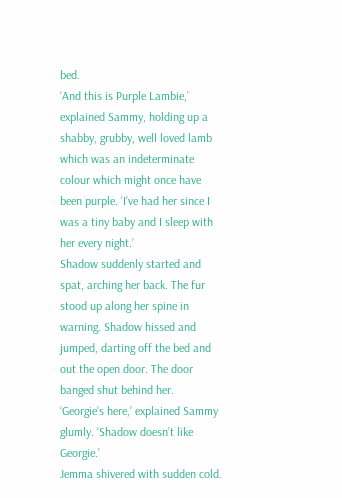bed.
‘And this is Purple Lambie,’ explained Sammy, holding up a shabby, grubby, well loved lamb which was an indeterminate colour which might once have been purple. ‘I’ve had her since I was a tiny baby and I sleep with her every night.’
Shadow suddenly started and spat, arching her back. The fur stood up along her spine in warning. Shadow hissed and jumped, darting off the bed and out the open door. The door banged shut behind her.
‘Georgie’s here,’ explained Sammy glumly. ‘Shadow doesn’t like Georgie.’
Jemma shivered with sudden cold.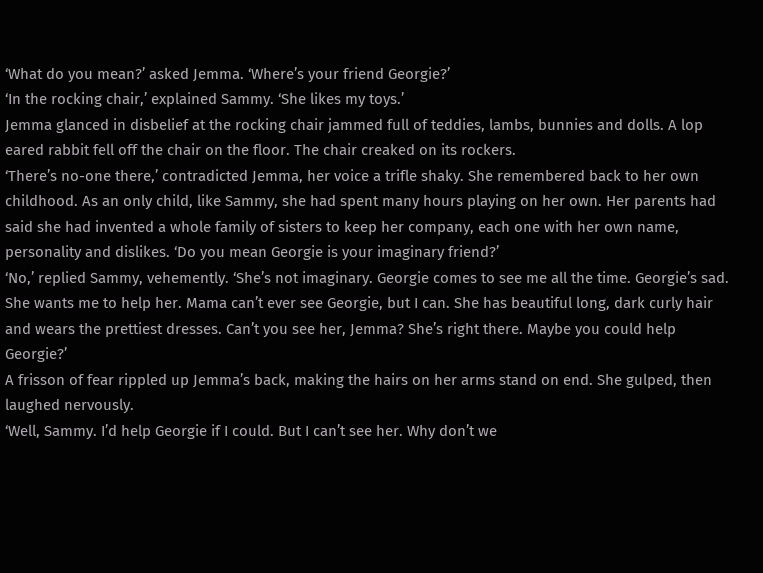‘What do you mean?’ asked Jemma. ‘Where’s your friend Georgie?’
‘In the rocking chair,’ explained Sammy. ‘She likes my toys.’
Jemma glanced in disbelief at the rocking chair jammed full of teddies, lambs, bunnies and dolls. A lop eared rabbit fell off the chair on the floor. The chair creaked on its rockers.
‘There’s no-one there,’ contradicted Jemma, her voice a trifle shaky. She remembered back to her own childhood. As an only child, like Sammy, she had spent many hours playing on her own. Her parents had said she had invented a whole family of sisters to keep her company, each one with her own name, personality and dislikes. ‘Do you mean Georgie is your imaginary friend?’
‘No,’ replied Sammy, vehemently. ‘She’s not imaginary. Georgie comes to see me all the time. Georgie’s sad. She wants me to help her. Mama can’t ever see Georgie, but I can. She has beautiful long, dark curly hair and wears the prettiest dresses. Can’t you see her, Jemma? She’s right there. Maybe you could help Georgie?’
A frisson of fear rippled up Jemma’s back, making the hairs on her arms stand on end. She gulped, then laughed nervously.
‘Well, Sammy. I’d help Georgie if I could. But I can’t see her. Why don’t we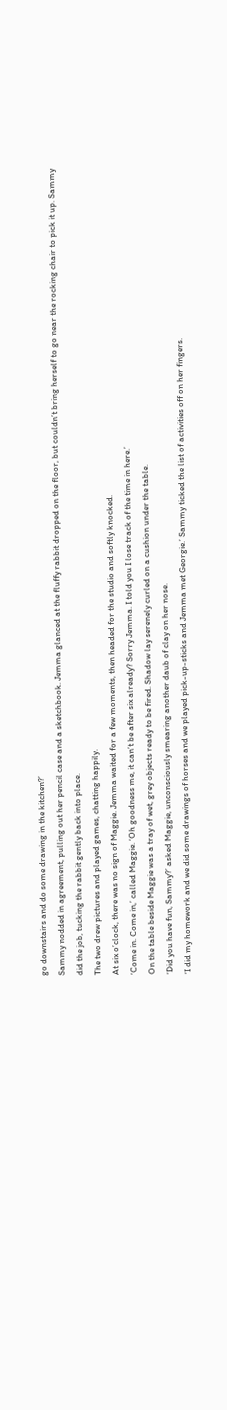go downstairs and do some drawing in the kitchen?’
Sammy nodded in agreement, pulling out her pencil case and a sketchbook. Jemma glanced at the fluffy rabbit dropped on the floor, but couldn’t bring herself to go near the rocking chair to pick it up. Sammy did the job, tucking the rabbit gently back into place.
The two drew pictures and played games, chatting happily.
At six o’clock, there was no sign of Maggie. Jemma waited for a few moments, then headed for the studio and softly knocked.
‘Come in. Come in,’ called Maggie. ‘Oh goodness me, it can’t be after six already? Sorry Jemma. I told you I lose track of the time in here.’
On the table beside Maggie was a tray of wet, grey objects ready to be fired. Shadow lay serenely curled on a cushion under the table.
‘Did you have fun, Sammy?’ asked Maggie, unconsciously smearing another daub of clay on her nose.
‘I did my homework and we did some drawings of horses and we played pick-up-sticks and Jemma met Georgie.’ Sammy ticked the list of activities off on her fingers.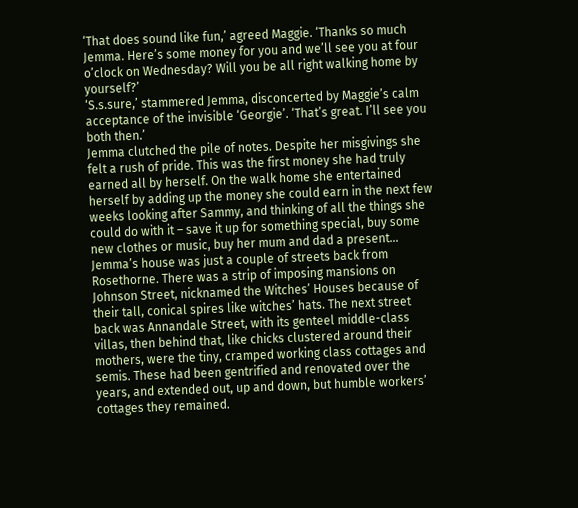‘That does sound like fun,’ agreed Maggie. ‘Thanks so much Jemma. Here’s some money for you and we’ll see you at four o’clock on Wednesday? Will you be all right walking home by yourself?’
‘S.s.sure,’ stammered Jemma, disconcerted by Maggie’s calm acceptance of the invisible ‘Georgie’. ‘That’s great. I’ll see you both then.’
Jemma clutched the pile of notes. Despite her misgivings she felt a rush of pride. This was the first money she had truly earned all by herself. On the walk home she entertained herself by adding up the money she could earn in the next few weeks looking after Sammy, and thinking of all the things she could do with it – save it up for something special, buy some new clothes or music, buy her mum and dad a present…
Jemma’s house was just a couple of streets back from Rosethorne. There was a strip of imposing mansions on Johnson Street, nicknamed the Witches’ Houses because of their tall, conical spires like witches’ hats. The next street back was Annandale Street, with its genteel middle-class villas, then behind that, like chicks clustered around their mothers, were the tiny, cramped working class cottages and semis. These had been gentrified and renovated over the years, and extended out, up and down, but humble workers’ cottages they remained.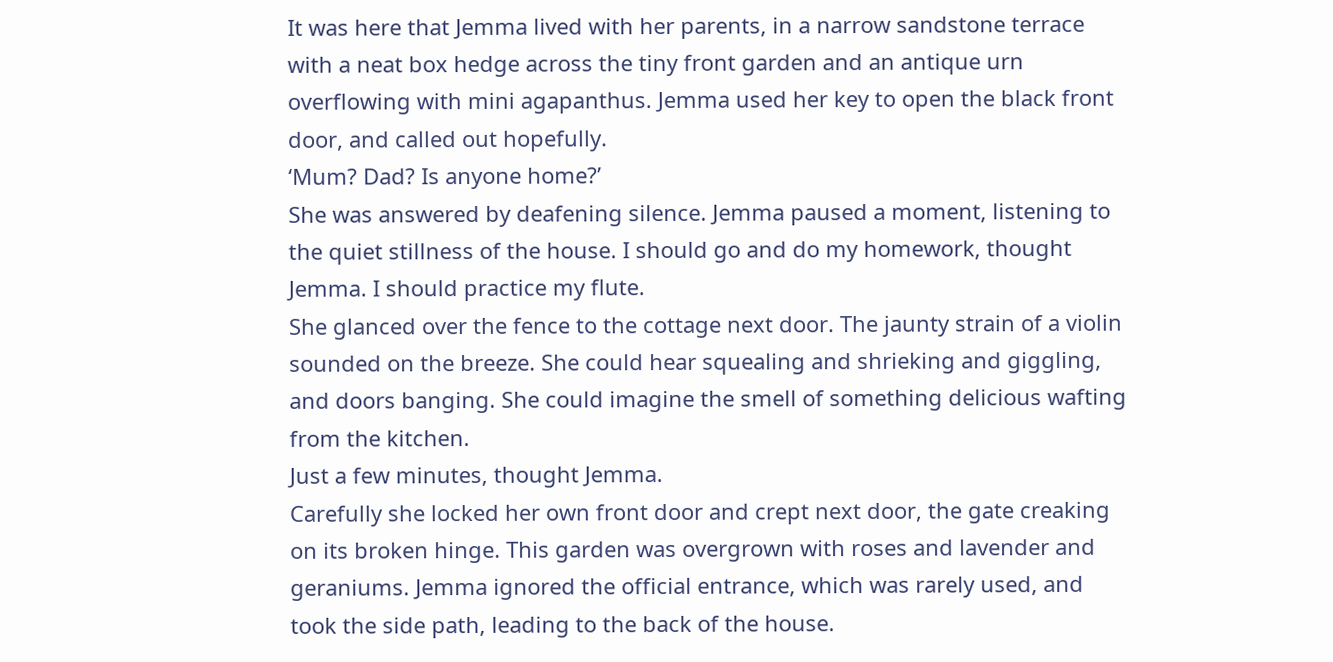It was here that Jemma lived with her parents, in a narrow sandstone terrace with a neat box hedge across the tiny front garden and an antique urn overflowing with mini agapanthus. Jemma used her key to open the black front door, and called out hopefully.
‘Mum? Dad? Is anyone home?’
She was answered by deafening silence. Jemma paused a moment, listening to the quiet stillness of the house. I should go and do my homework, thought Jemma. I should practice my flute.
She glanced over the fence to the cottage next door. The jaunty strain of a violin sounded on the breeze. She could hear squealing and shrieking and giggling, and doors banging. She could imagine the smell of something delicious wafting from the kitchen.
Just a few minutes, thought Jemma.
Carefully she locked her own front door and crept next door, the gate creaking on its broken hinge. This garden was overgrown with roses and lavender and geraniums. Jemma ignored the official entrance, which was rarely used, and took the side path, leading to the back of the house.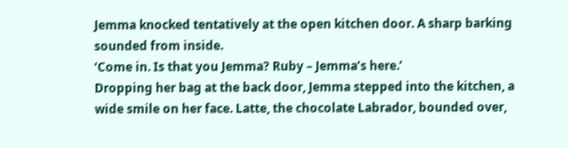Jemma knocked tentatively at the open kitchen door. A sharp barking sounded from inside.
‘Come in. Is that you Jemma? Ruby – Jemma’s here.’
Dropping her bag at the back door, Jemma stepped into the kitchen, a wide smile on her face. Latte, the chocolate Labrador, bounded over,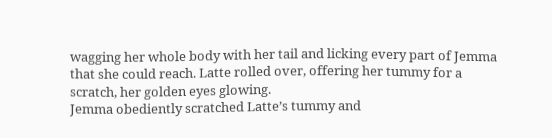wagging her whole body with her tail and licking every part of Jemma that she could reach. Latte rolled over, offering her tummy for a scratch, her golden eyes glowing.
Jemma obediently scratched Latte’s tummy and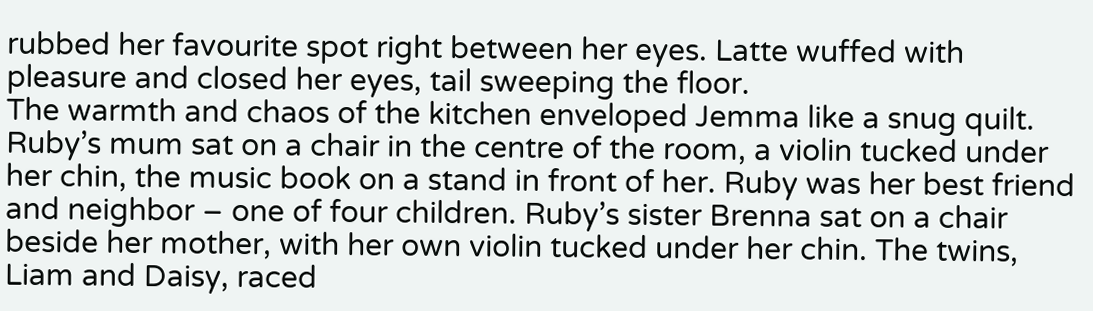rubbed her favourite spot right between her eyes. Latte wuffed with pleasure and closed her eyes, tail sweeping the floor.
The warmth and chaos of the kitchen enveloped Jemma like a snug quilt. Ruby’s mum sat on a chair in the centre of the room, a violin tucked under her chin, the music book on a stand in front of her. Ruby was her best friend and neighbor – one of four children. Ruby’s sister Brenna sat on a chair beside her mother, with her own violin tucked under her chin. The twins, Liam and Daisy, raced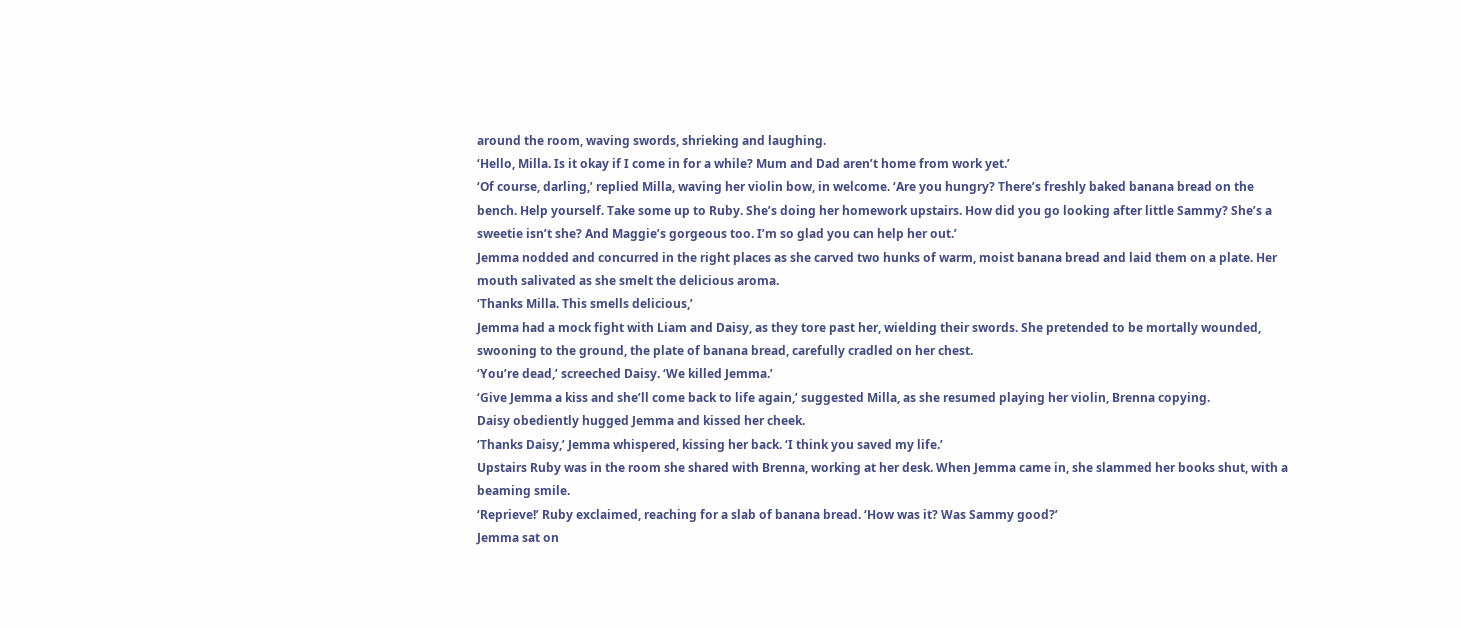around the room, waving swords, shrieking and laughing.
‘Hello, Milla. Is it okay if I come in for a while? Mum and Dad aren’t home from work yet.’
‘Of course, darling,’ replied Milla, waving her violin bow, in welcome. ‘Are you hungry? There’s freshly baked banana bread on the bench. Help yourself. Take some up to Ruby. She’s doing her homework upstairs. How did you go looking after little Sammy? She’s a sweetie isn’t she? And Maggie’s gorgeous too. I’m so glad you can help her out.’
Jemma nodded and concurred in the right places as she carved two hunks of warm, moist banana bread and laid them on a plate. Her mouth salivated as she smelt the delicious aroma.
‘Thanks Milla. This smells delicious,’
Jemma had a mock fight with Liam and Daisy, as they tore past her, wielding their swords. She pretended to be mortally wounded, swooning to the ground, the plate of banana bread, carefully cradled on her chest.
‘You’re dead,’ screeched Daisy. ‘We killed Jemma.’
‘Give Jemma a kiss and she’ll come back to life again,’ suggested Milla, as she resumed playing her violin, Brenna copying.
Daisy obediently hugged Jemma and kissed her cheek.
‘Thanks Daisy,’ Jemma whispered, kissing her back. ‘I think you saved my life.’
Upstairs Ruby was in the room she shared with Brenna, working at her desk. When Jemma came in, she slammed her books shut, with a beaming smile.
‘Reprieve!’ Ruby exclaimed, reaching for a slab of banana bread. ‘How was it? Was Sammy good?’
Jemma sat on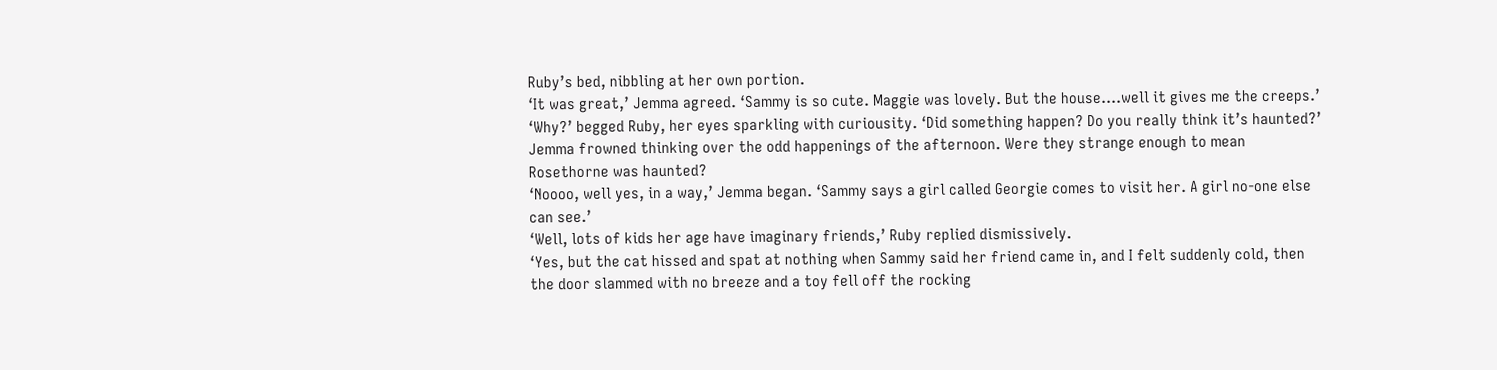Ruby’s bed, nibbling at her own portion.
‘It was great,’ Jemma agreed. ‘Sammy is so cute. Maggie was lovely. But the house….well it gives me the creeps.’
‘Why?’ begged Ruby, her eyes sparkling with curiousity. ‘Did something happen? Do you really think it’s haunted?’
Jemma frowned thinking over the odd happenings of the afternoon. Were they strange enough to mean Rosethorne was haunted?
‘Noooo, well yes, in a way,’ Jemma began. ‘Sammy says a girl called Georgie comes to visit her. A girl no-one else can see.’
‘Well, lots of kids her age have imaginary friends,’ Ruby replied dismissively.
‘Yes, but the cat hissed and spat at nothing when Sammy said her friend came in, and I felt suddenly cold, then the door slammed with no breeze and a toy fell off the rocking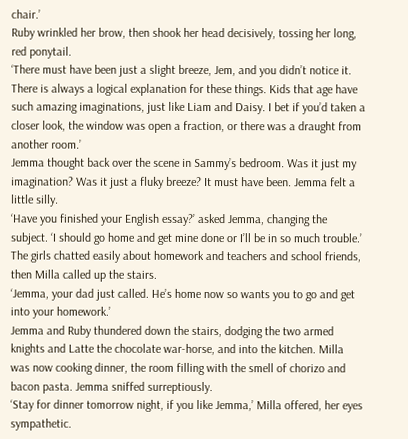chair.’
Ruby wrinkled her brow, then shook her head decisively, tossing her long, red ponytail.
‘There must have been just a slight breeze, Jem, and you didn’t notice it. There is always a logical explanation for these things. Kids that age have such amazing imaginations, just like Liam and Daisy. I bet if you’d taken a closer look, the window was open a fraction, or there was a draught from another room.’
Jemma thought back over the scene in Sammy’s bedroom. Was it just my imagination? Was it just a fluky breeze? It must have been. Jemma felt a little silly.
‘Have you finished your English essay?’ asked Jemma, changing the subject. ‘I should go home and get mine done or I’ll be in so much trouble.’
The girls chatted easily about homework and teachers and school friends, then Milla called up the stairs.
‘Jemma, your dad just called. He’s home now so wants you to go and get into your homework.’
Jemma and Ruby thundered down the stairs, dodging the two armed knights and Latte the chocolate war-horse, and into the kitchen. Milla was now cooking dinner, the room filling with the smell of chorizo and bacon pasta. Jemma sniffed surreptiously.
‘Stay for dinner tomorrow night, if you like Jemma,’ Milla offered, her eyes sympathetic.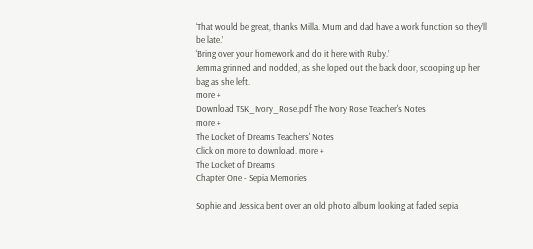‘That would be great, thanks Milla. Mum and dad have a work function so they’ll be late.’
‘Bring over your homework and do it here with Ruby.’
Jemma grinned and nodded, as she loped out the back door, scooping up her bag as she left.
more +
Download TSK_Ivory_Rose.pdf The Ivory Rose Teacher's Notes
more +
The Locket of Dreams Teachers' Notes
Click on more to download. more +
The Locket of Dreams
Chapter One - Sepia Memories

Sophie and Jessica bent over an old photo album looking at faded sepia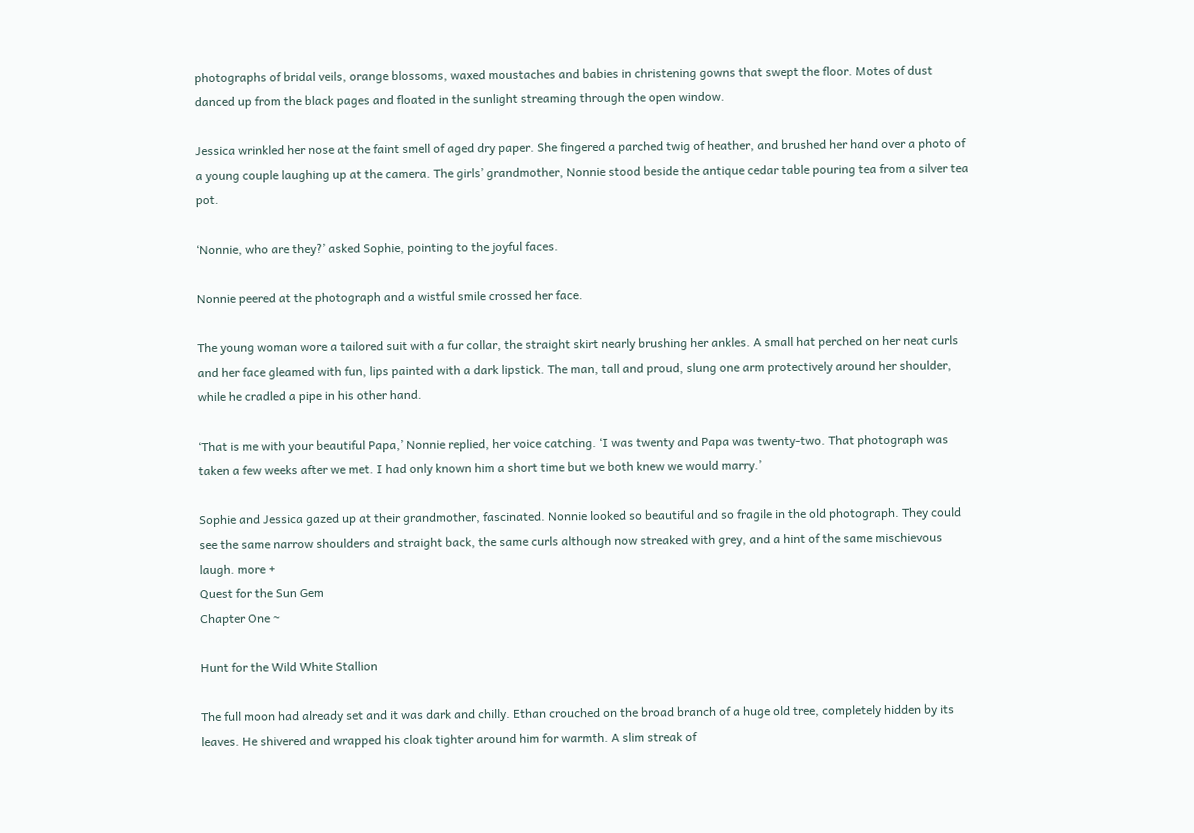photographs of bridal veils, orange blossoms, waxed moustaches and babies in christening gowns that swept the floor. Motes of dust danced up from the black pages and floated in the sunlight streaming through the open window.

Jessica wrinkled her nose at the faint smell of aged dry paper. She fingered a parched twig of heather, and brushed her hand over a photo of a young couple laughing up at the camera. The girls’ grandmother, Nonnie stood beside the antique cedar table pouring tea from a silver tea pot.

‘Nonnie, who are they?’ asked Sophie, pointing to the joyful faces.

Nonnie peered at the photograph and a wistful smile crossed her face.

The young woman wore a tailored suit with a fur collar, the straight skirt nearly brushing her ankles. A small hat perched on her neat curls and her face gleamed with fun, lips painted with a dark lipstick. The man, tall and proud, slung one arm protectively around her shoulder, while he cradled a pipe in his other hand.

‘That is me with your beautiful Papa,’ Nonnie replied, her voice catching. ‘I was twenty and Papa was twenty-two. That photograph was taken a few weeks after we met. I had only known him a short time but we both knew we would marry.’

Sophie and Jessica gazed up at their grandmother, fascinated. Nonnie looked so beautiful and so fragile in the old photograph. They could see the same narrow shoulders and straight back, the same curls although now streaked with grey, and a hint of the same mischievous laugh. more +
Quest for the Sun Gem
Chapter One ~

Hunt for the Wild White Stallion

The full moon had already set and it was dark and chilly. Ethan crouched on the broad branch of a huge old tree, completely hidden by its leaves. He shivered and wrapped his cloak tighter around him for warmth. A slim streak of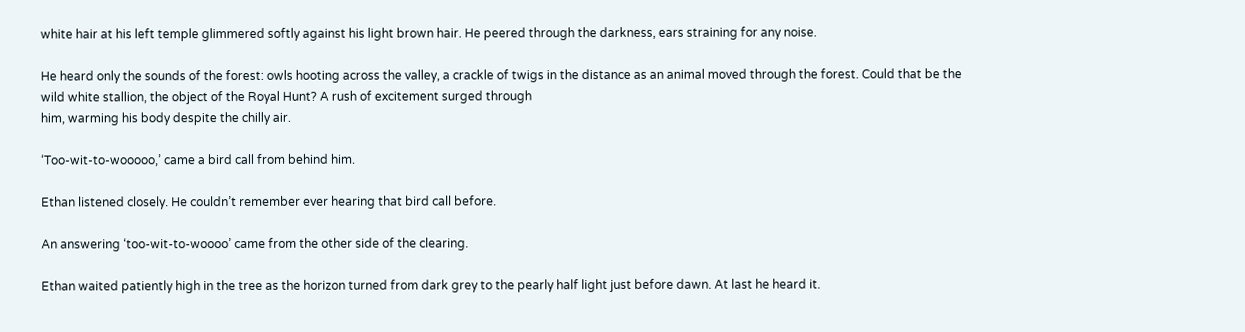white hair at his left temple glimmered softly against his light brown hair. He peered through the darkness, ears straining for any noise.

He heard only the sounds of the forest: owls hooting across the valley, a crackle of twigs in the distance as an animal moved through the forest. Could that be the wild white stallion, the object of the Royal Hunt? A rush of excitement surged through
him, warming his body despite the chilly air.

‘Too-wit-to-wooooo,’ came a bird call from behind him.

Ethan listened closely. He couldn’t remember ever hearing that bird call before.

An answering ‘too-wit-to-woooo’ came from the other side of the clearing.

Ethan waited patiently high in the tree as the horizon turned from dark grey to the pearly half light just before dawn. At last he heard it.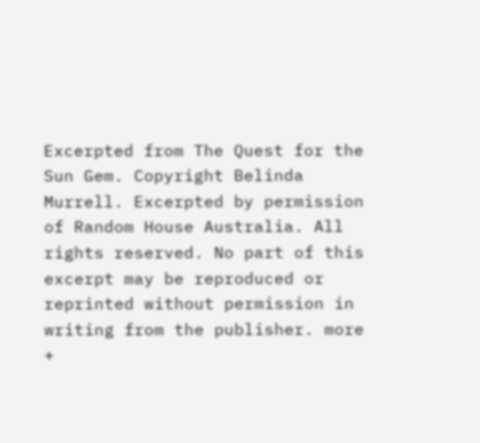Excerpted from The Quest for the Sun Gem. Copyright Belinda Murrell. Excerpted by permission of Random House Australia. All rights reserved. No part of this excerpt may be reproduced or reprinted without permission in writing from the publisher. more +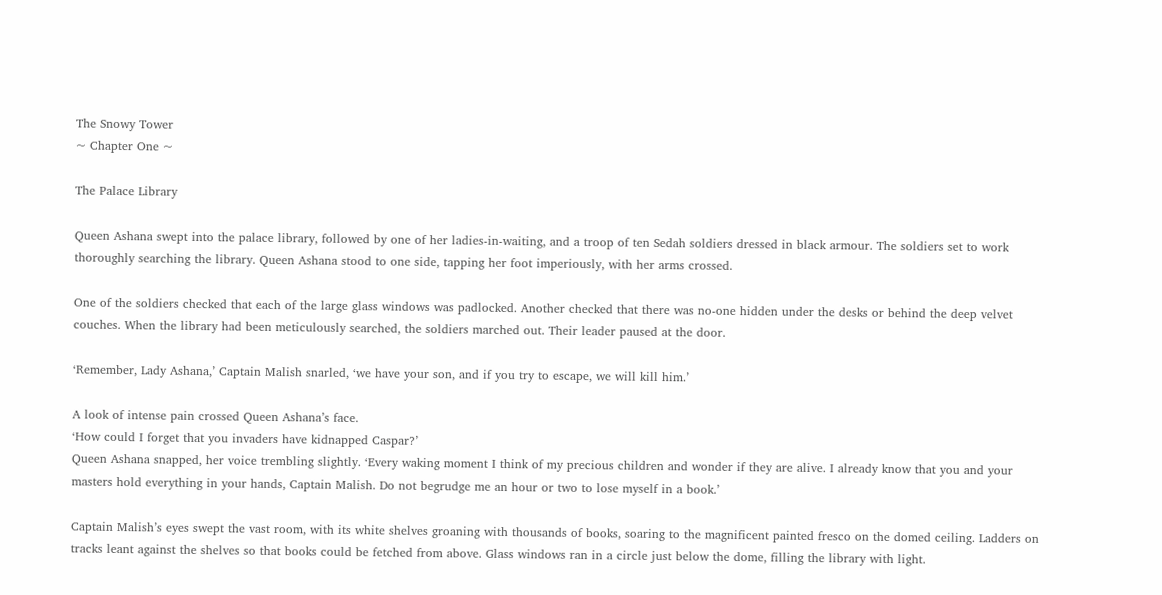The Snowy Tower
~ Chapter One ~

The Palace Library

Queen Ashana swept into the palace library, followed by one of her ladies-in-waiting, and a troop of ten Sedah soldiers dressed in black armour. The soldiers set to work thoroughly searching the library. Queen Ashana stood to one side, tapping her foot imperiously, with her arms crossed.

One of the soldiers checked that each of the large glass windows was padlocked. Another checked that there was no-one hidden under the desks or behind the deep velvet couches. When the library had been meticulously searched, the soldiers marched out. Their leader paused at the door.

‘Remember, Lady Ashana,’ Captain Malish snarled, ‘we have your son, and if you try to escape, we will kill him.’

A look of intense pain crossed Queen Ashana’s face.
‘How could I forget that you invaders have kidnapped Caspar?’
Queen Ashana snapped, her voice trembling slightly. ‘Every waking moment I think of my precious children and wonder if they are alive. I already know that you and your masters hold everything in your hands, Captain Malish. Do not begrudge me an hour or two to lose myself in a book.’

Captain Malish’s eyes swept the vast room, with its white shelves groaning with thousands of books, soaring to the magnificent painted fresco on the domed ceiling. Ladders on tracks leant against the shelves so that books could be fetched from above. Glass windows ran in a circle just below the dome, filling the library with light.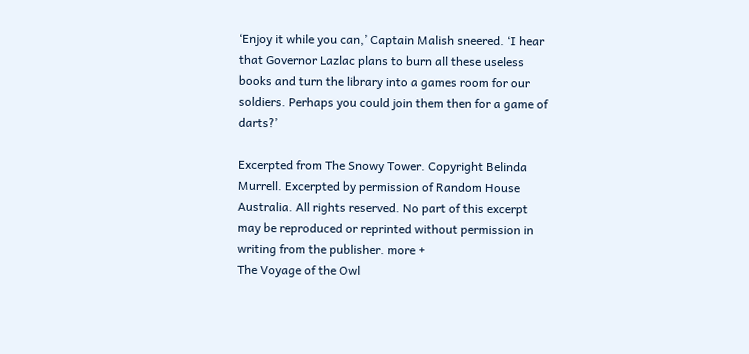‘Enjoy it while you can,’ Captain Malish sneered. ‘I hear that Governor Lazlac plans to burn all these useless books and turn the library into a games room for our soldiers. Perhaps you could join them then for a game of darts?’

Excerpted from The Snowy Tower. Copyright Belinda Murrell. Excerpted by permission of Random House Australia. All rights reserved. No part of this excerpt may be reproduced or reprinted without permission in writing from the publisher. more +
The Voyage of the Owl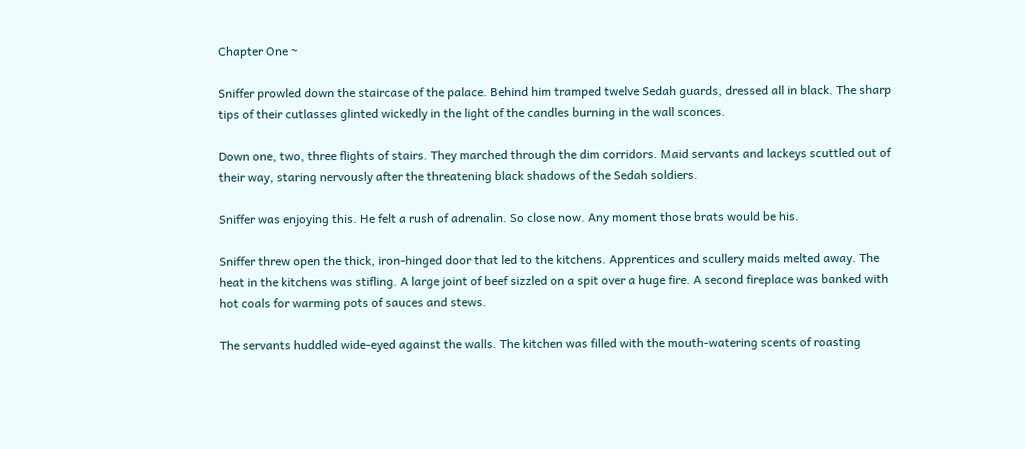Chapter One ~

Sniffer prowled down the staircase of the palace. Behind him tramped twelve Sedah guards, dressed all in black. The sharp tips of their cutlasses glinted wickedly in the light of the candles burning in the wall sconces.

Down one, two, three flights of stairs. They marched through the dim corridors. Maid servants and lackeys scuttled out of their way, staring nervously after the threatening black shadows of the Sedah soldiers.

Sniffer was enjoying this. He felt a rush of adrenalin. So close now. Any moment those brats would be his.

Sniffer threw open the thick, iron-hinged door that led to the kitchens. Apprentices and scullery maids melted away. The heat in the kitchens was stifling. A large joint of beef sizzled on a spit over a huge fire. A second fireplace was banked with hot coals for warming pots of sauces and stews.

The servants huddled wide-eyed against the walls. The kitchen was filled with the mouth-watering scents of roasting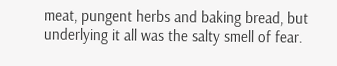meat, pungent herbs and baking bread, but underlying it all was the salty smell of fear.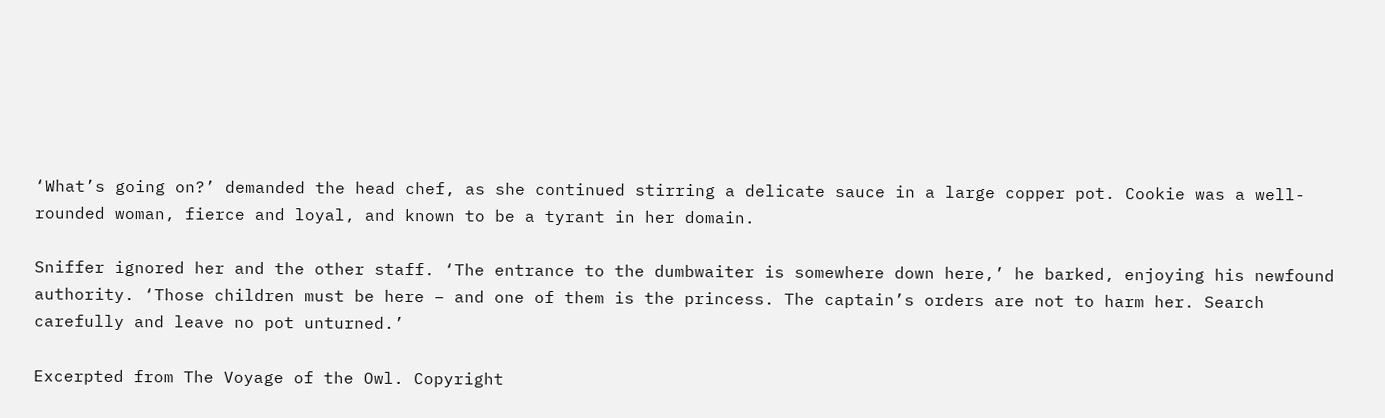‘What’s going on?’ demanded the head chef, as she continued stirring a delicate sauce in a large copper pot. Cookie was a well-rounded woman, fierce and loyal, and known to be a tyrant in her domain.

Sniffer ignored her and the other staff. ‘The entrance to the dumbwaiter is somewhere down here,’ he barked, enjoying his newfound authority. ‘Those children must be here – and one of them is the princess. The captain’s orders are not to harm her. Search carefully and leave no pot unturned.’

Excerpted from The Voyage of the Owl. Copyright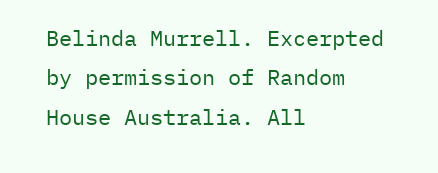Belinda Murrell. Excerpted by permission of Random House Australia. All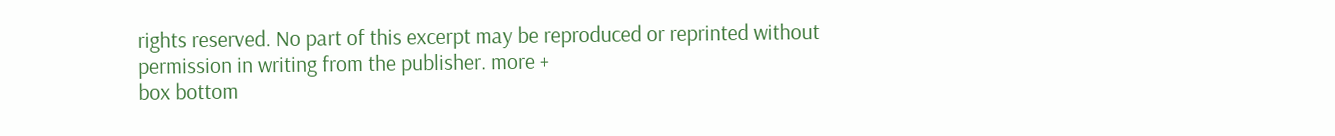rights reserved. No part of this excerpt may be reproduced or reprinted without permission in writing from the publisher. more +
box bottom